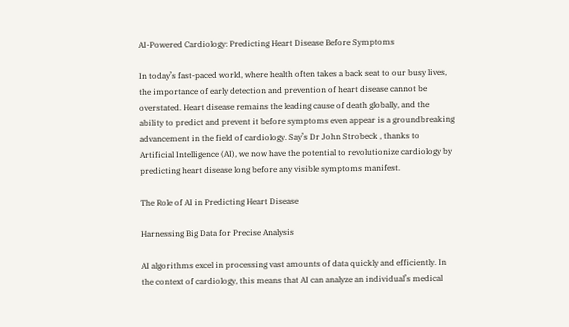AI-Powered Cardiology: Predicting Heart Disease Before Symptoms

In today’s fast-paced world, where health often takes a back seat to our busy lives, the importance of early detection and prevention of heart disease cannot be overstated. Heart disease remains the leading cause of death globally, and the ability to predict and prevent it before symptoms even appear is a groundbreaking advancement in the field of cardiology. Say’s Dr John Strobeck , thanks to Artificial Intelligence (AI), we now have the potential to revolutionize cardiology by predicting heart disease long before any visible symptoms manifest.

The Role of AI in Predicting Heart Disease

Harnessing Big Data for Precise Analysis

AI algorithms excel in processing vast amounts of data quickly and efficiently. In the context of cardiology, this means that AI can analyze an individual’s medical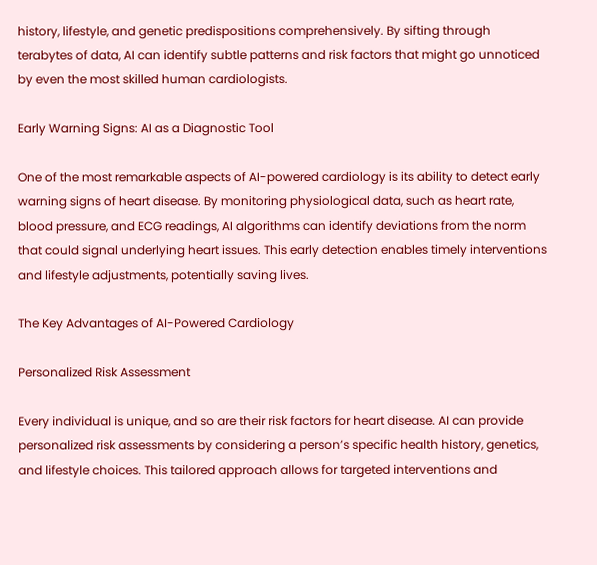history, lifestyle, and genetic predispositions comprehensively. By sifting through terabytes of data, AI can identify subtle patterns and risk factors that might go unnoticed by even the most skilled human cardiologists.

Early Warning Signs: AI as a Diagnostic Tool

One of the most remarkable aspects of AI-powered cardiology is its ability to detect early warning signs of heart disease. By monitoring physiological data, such as heart rate, blood pressure, and ECG readings, AI algorithms can identify deviations from the norm that could signal underlying heart issues. This early detection enables timely interventions and lifestyle adjustments, potentially saving lives.

The Key Advantages of AI-Powered Cardiology

Personalized Risk Assessment

Every individual is unique, and so are their risk factors for heart disease. AI can provide personalized risk assessments by considering a person’s specific health history, genetics, and lifestyle choices. This tailored approach allows for targeted interventions and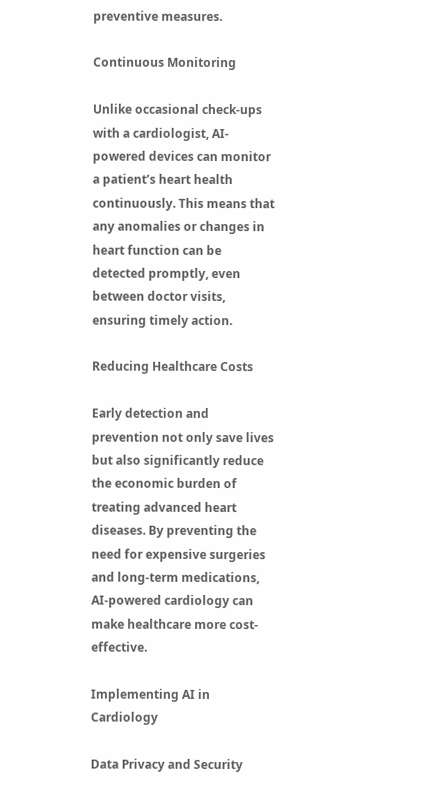preventive measures.

Continuous Monitoring

Unlike occasional check-ups with a cardiologist, AI-powered devices can monitor a patient’s heart health continuously. This means that any anomalies or changes in heart function can be detected promptly, even between doctor visits, ensuring timely action.

Reducing Healthcare Costs

Early detection and prevention not only save lives but also significantly reduce the economic burden of treating advanced heart diseases. By preventing the need for expensive surgeries and long-term medications, AI-powered cardiology can make healthcare more cost-effective.

Implementing AI in Cardiology

Data Privacy and Security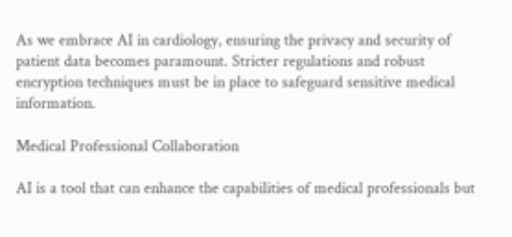As we embrace AI in cardiology, ensuring the privacy and security of patient data becomes paramount. Stricter regulations and robust encryption techniques must be in place to safeguard sensitive medical information.

Medical Professional Collaboration

AI is a tool that can enhance the capabilities of medical professionals but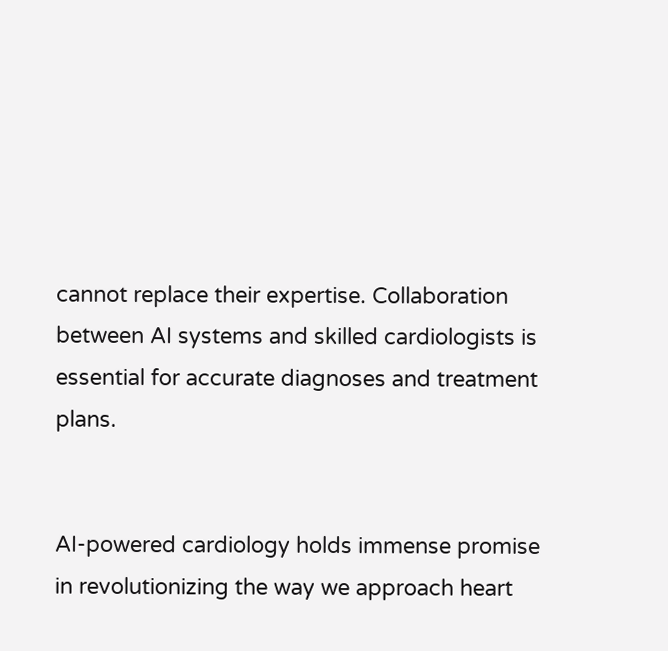cannot replace their expertise. Collaboration between AI systems and skilled cardiologists is essential for accurate diagnoses and treatment plans.


AI-powered cardiology holds immense promise in revolutionizing the way we approach heart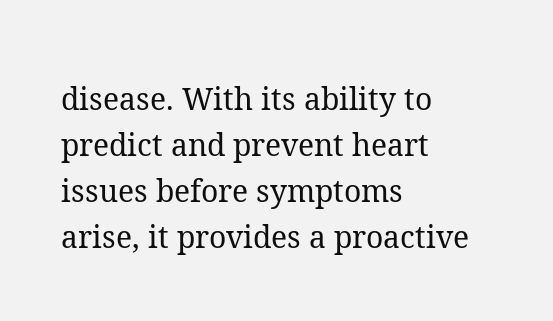disease. With its ability to predict and prevent heart issues before symptoms arise, it provides a proactive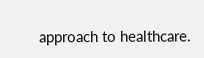approach to healthcare.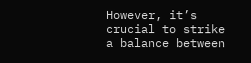However, it’s crucial to strike a balance between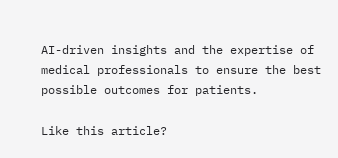AI-driven insights and the expertise of medical professionals to ensure the best possible outcomes for patients.

Like this article?